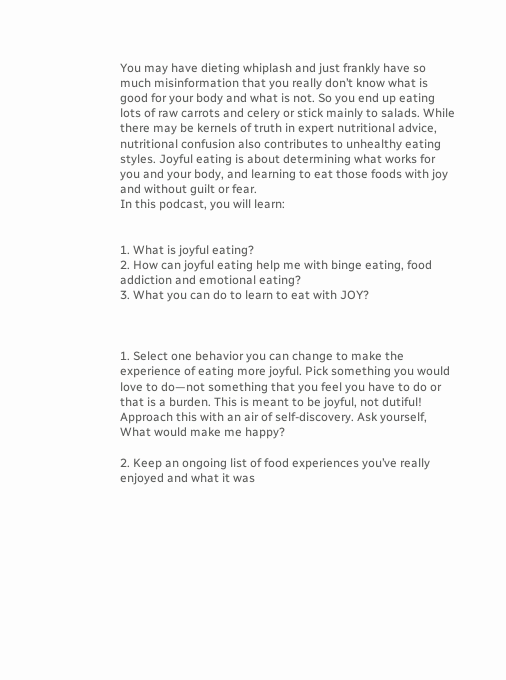You may have dieting whiplash and just frankly have so much misinformation that you really don’t know what is good for your body and what is not. So you end up eating lots of raw carrots and celery or stick mainly to salads. While there may be kernels of truth in expert nutritional advice, nutritional confusion also contributes to unhealthy eating styles. Joyful eating is about determining what works for you and your body, and learning to eat those foods with joy and without guilt or fear.
In this podcast, you will learn:


1. What is joyful eating?
2. How can joyful eating help me with binge eating, food addiction and emotional eating?
3. What you can do to learn to eat with JOY?



1. Select one behavior you can change to make the experience of eating more joyful. Pick something you would love to do—not something that you feel you have to do or that is a burden. This is meant to be joyful, not dutiful! Approach this with an air of self-discovery. Ask yourself, What would make me happy?

2. Keep an ongoing list of food experiences you’ve really enjoyed and what it was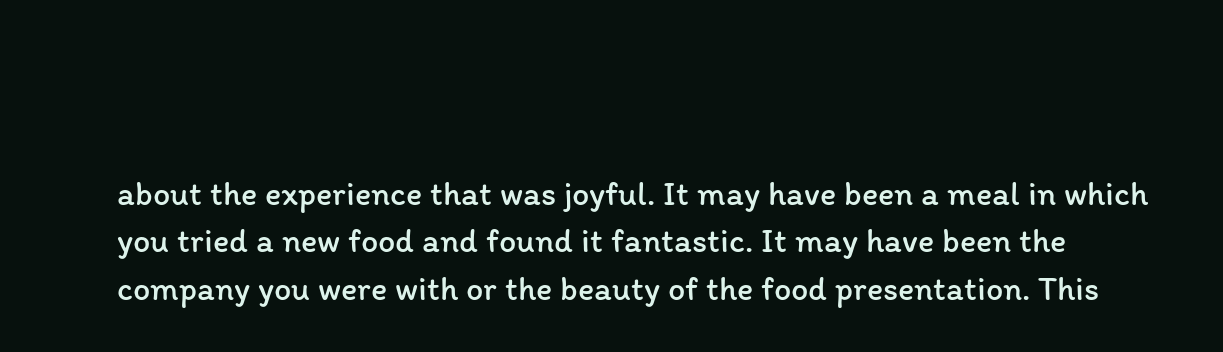about the experience that was joyful. It may have been a meal in which you tried a new food and found it fantastic. It may have been the company you were with or the beauty of the food presentation. This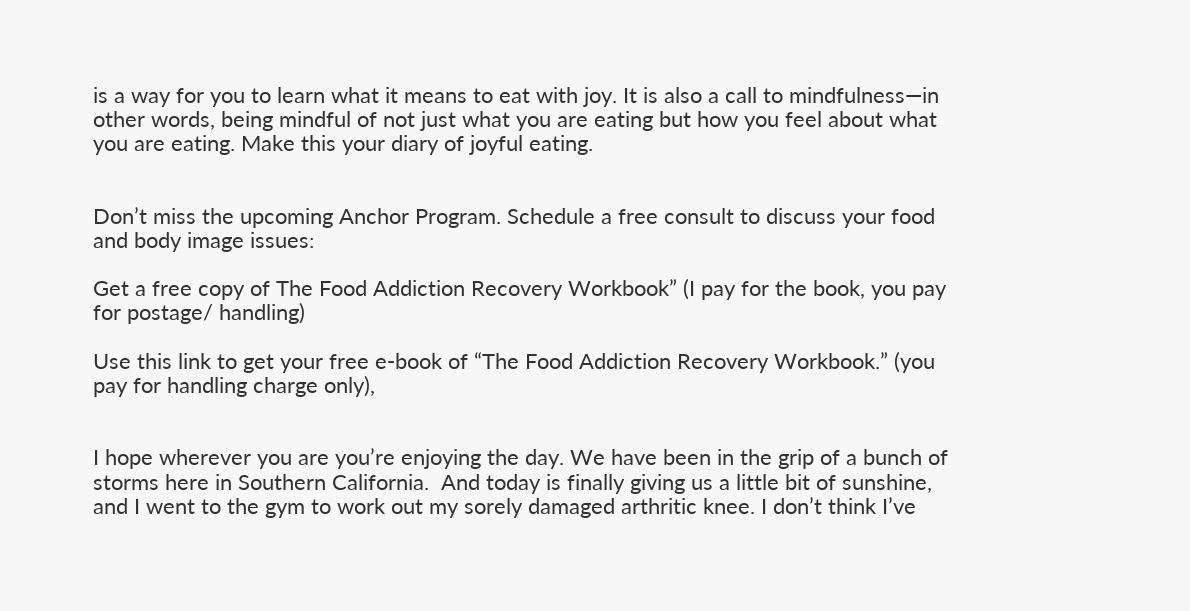is a way for you to learn what it means to eat with joy. It is also a call to mindfulness—in other words, being mindful of not just what you are eating but how you feel about what you are eating. Make this your diary of joyful eating.


Don’t miss the upcoming Anchor Program. Schedule a free consult to discuss your food and body image issues:

Get a free copy of The Food Addiction Recovery Workbook” (I pay for the book, you pay for postage/ handling)

Use this link to get your free e-book of “The Food Addiction Recovery Workbook.” (you pay for handling charge only),


I hope wherever you are you’re enjoying the day. We have been in the grip of a bunch of storms here in Southern California.  And today is finally giving us a little bit of sunshine, and I went to the gym to work out my sorely damaged arthritic knee. I don’t think I’ve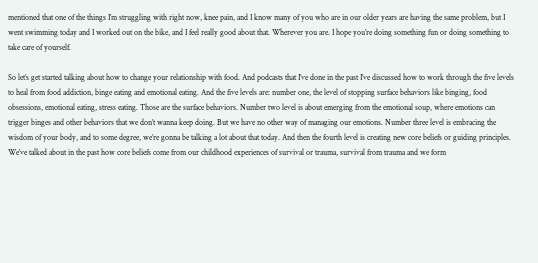mentioned that one of the things I’m struggling with right now, knee pain, and I know many of you who are in our older years are having the same problem, but I went swimming today and I worked out on the bike, and I feel really good about that. Wherever you are. I hope you’re doing something fun or doing something to take care of yourself.

So let’s get started talking about how to change your relationship with food. And podcasts that I’ve done in the past I’ve discussed how to work through the five levels to heal from food addiction, binge eating and emotional eating. And the five levels are: number one, the level of stopping surface behaviors like binging, food obsessions, emotional eating, stress eating. Those are the surface behaviors. Number two level is about emerging from the emotional soup, where emotions can trigger binges and other behaviors that we don’t wanna keep doing. But we have no other way of managing our emotions. Number three level is embracing the wisdom of your body, and to some degree, we’re gonna be talking a lot about that today. And then the fourth level is creating new core beliefs or guiding principles. We’ve talked about in the past how core beliefs come from our childhood experiences of survival or trauma, survival from trauma and we form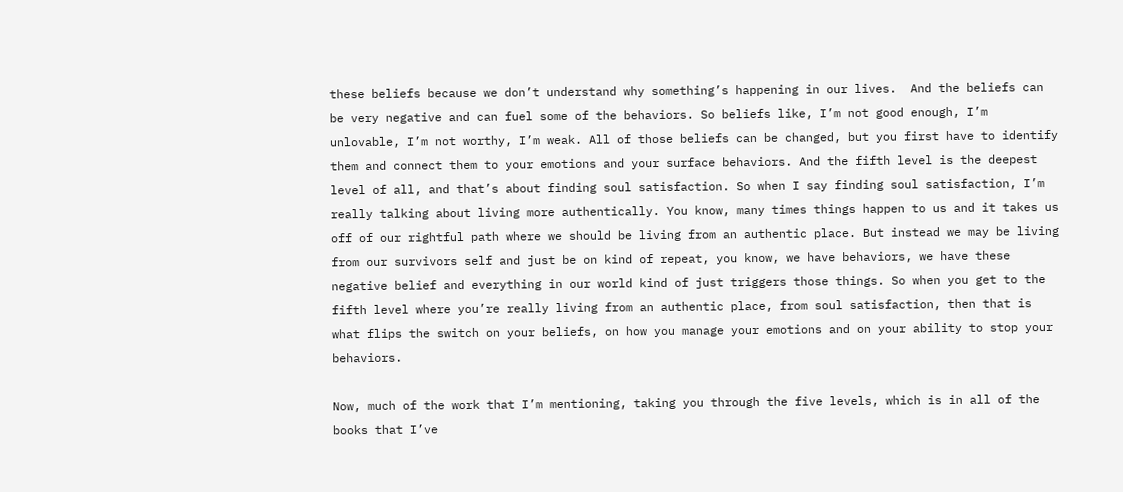these beliefs because we don’t understand why something’s happening in our lives.  And the beliefs can be very negative and can fuel some of the behaviors. So beliefs like, I’m not good enough, I’m unlovable, I’m not worthy, I’m weak. All of those beliefs can be changed, but you first have to identify them and connect them to your emotions and your surface behaviors. And the fifth level is the deepest level of all, and that’s about finding soul satisfaction. So when I say finding soul satisfaction, I’m really talking about living more authentically. You know, many times things happen to us and it takes us off of our rightful path where we should be living from an authentic place. But instead we may be living from our survivors self and just be on kind of repeat, you know, we have behaviors, we have these negative belief and everything in our world kind of just triggers those things. So when you get to the fifth level where you’re really living from an authentic place, from soul satisfaction, then that is what flips the switch on your beliefs, on how you manage your emotions and on your ability to stop your behaviors.

Now, much of the work that I’m mentioning, taking you through the five levels, which is in all of the books that I’ve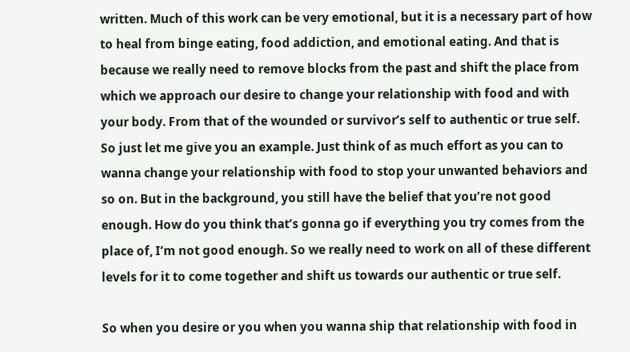written. Much of this work can be very emotional, but it is a necessary part of how to heal from binge eating, food addiction, and emotional eating. And that is because we really need to remove blocks from the past and shift the place from which we approach our desire to change your relationship with food and with your body. From that of the wounded or survivor’s self to authentic or true self. So just let me give you an example. Just think of as much effort as you can to wanna change your relationship with food to stop your unwanted behaviors and so on. But in the background, you still have the belief that you’re not good enough. How do you think that’s gonna go if everything you try comes from the place of, I’m not good enough. So we really need to work on all of these different levels for it to come together and shift us towards our authentic or true self.

So when you desire or you when you wanna ship that relationship with food in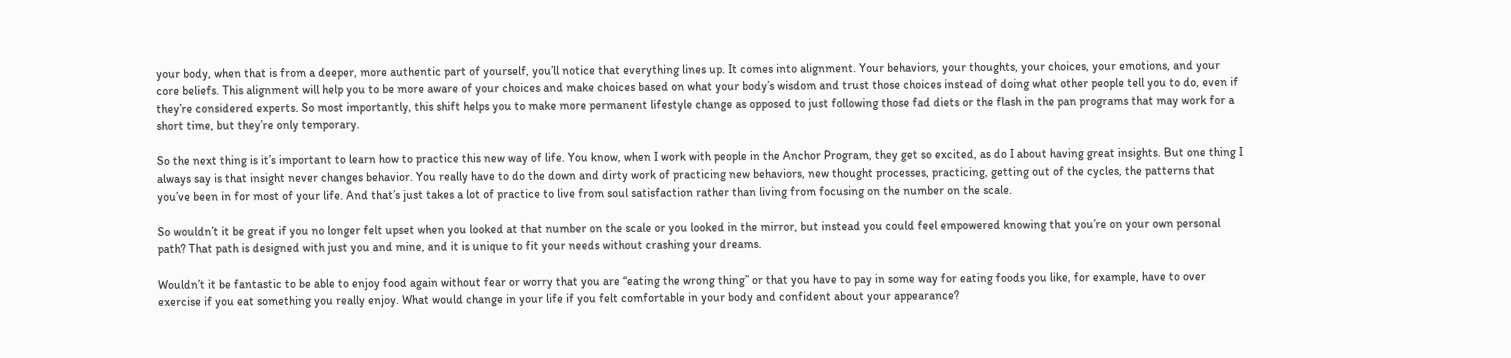your body, when that is from a deeper, more authentic part of yourself, you’ll notice that everything lines up. It comes into alignment. Your behaviors, your thoughts, your choices, your emotions, and your core beliefs. This alignment will help you to be more aware of your choices and make choices based on what your body’s wisdom and trust those choices instead of doing what other people tell you to do, even if they’re considered experts. So most importantly, this shift helps you to make more permanent lifestyle change as opposed to just following those fad diets or the flash in the pan programs that may work for a short time, but they’re only temporary.

So the next thing is it’s important to learn how to practice this new way of life. You know, when I work with people in the Anchor Program, they get so excited, as do I about having great insights. But one thing I always say is that insight never changes behavior. You really have to do the down and dirty work of practicing new behaviors, new thought processes, practicing, getting out of the cycles, the patterns that you’ve been in for most of your life. And that’s just takes a lot of practice to live from soul satisfaction rather than living from focusing on the number on the scale.

So wouldn’t it be great if you no longer felt upset when you looked at that number on the scale or you looked in the mirror, but instead you could feel empowered knowing that you’re on your own personal path? That path is designed with just you and mine, and it is unique to fit your needs without crashing your dreams.

Wouldn’t it be fantastic to be able to enjoy food again without fear or worry that you are “eating the wrong thing” or that you have to pay in some way for eating foods you like, for example, have to over exercise if you eat something you really enjoy. What would change in your life if you felt comfortable in your body and confident about your appearance?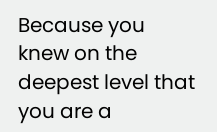Because you knew on the deepest level that you are a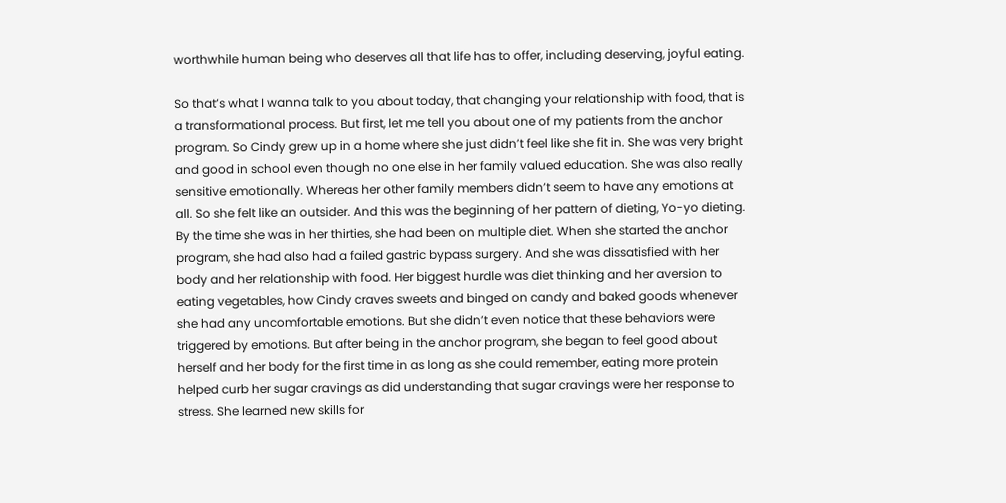worthwhile human being who deserves all that life has to offer, including deserving, joyful eating.

So that’s what I wanna talk to you about today, that changing your relationship with food, that is a transformational process. But first, let me tell you about one of my patients from the anchor program. So Cindy grew up in a home where she just didn’t feel like she fit in. She was very bright and good in school even though no one else in her family valued education. She was also really sensitive emotionally. Whereas her other family members didn’t seem to have any emotions at all. So she felt like an outsider. And this was the beginning of her pattern of dieting, Yo-yo dieting. By the time she was in her thirties, she had been on multiple diet. When she started the anchor program, she had also had a failed gastric bypass surgery. And she was dissatisfied with her body and her relationship with food. Her biggest hurdle was diet thinking and her aversion to eating vegetables, how Cindy craves sweets and binged on candy and baked goods whenever she had any uncomfortable emotions. But she didn’t even notice that these behaviors were triggered by emotions. But after being in the anchor program, she began to feel good about herself and her body for the first time in as long as she could remember, eating more protein helped curb her sugar cravings as did understanding that sugar cravings were her response to stress. She learned new skills for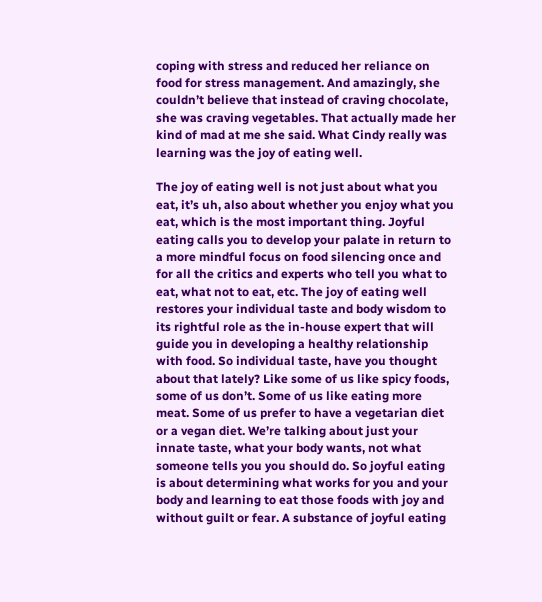coping with stress and reduced her reliance on food for stress management. And amazingly, she couldn’t believe that instead of craving chocolate, she was craving vegetables. That actually made her kind of mad at me she said. What Cindy really was learning was the joy of eating well.

The joy of eating well is not just about what you eat, it’s uh, also about whether you enjoy what you eat, which is the most important thing. Joyful eating calls you to develop your palate in return to a more mindful focus on food silencing once and for all the critics and experts who tell you what to eat, what not to eat, etc. The joy of eating well restores your individual taste and body wisdom to its rightful role as the in-house expert that will guide you in developing a healthy relationship with food. So individual taste, have you thought about that lately? Like some of us like spicy foods, some of us don’t. Some of us like eating more meat. Some of us prefer to have a vegetarian diet or a vegan diet. We’re talking about just your innate taste, what your body wants, not what someone tells you you should do. So joyful eating is about determining what works for you and your body and learning to eat those foods with joy and without guilt or fear. A substance of joyful eating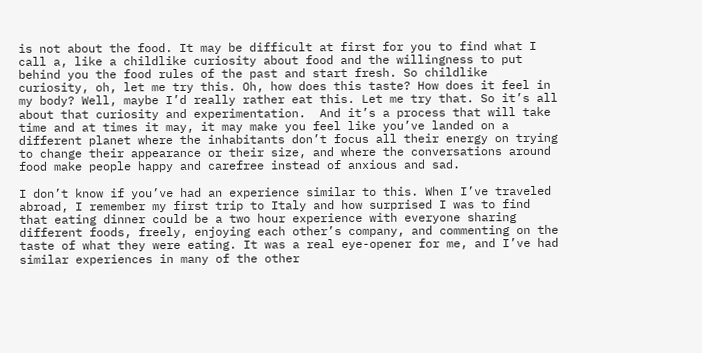is not about the food. It may be difficult at first for you to find what I call a, like a childlike curiosity about food and the willingness to put behind you the food rules of the past and start fresh. So childlike curiosity, oh, let me try this. Oh, how does this taste? How does it feel in my body? Well, maybe I’d really rather eat this. Let me try that. So it’s all about that curiosity and experimentation.  And it’s a process that will take time and at times it may, it may make you feel like you’ve landed on a different planet where the inhabitants don’t focus all their energy on trying to change their appearance or their size, and where the conversations around food make people happy and carefree instead of anxious and sad.

I don’t know if you’ve had an experience similar to this. When I’ve traveled abroad, I remember my first trip to Italy and how surprised I was to find that eating dinner could be a two hour experience with everyone sharing different foods, freely, enjoying each other’s company, and commenting on the taste of what they were eating. It was a real eye-opener for me, and I’ve had similar experiences in many of the other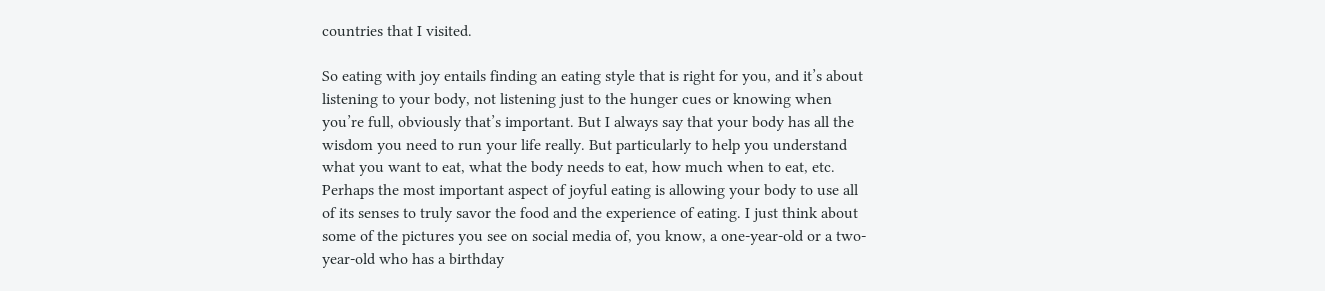countries that I visited.

So eating with joy entails finding an eating style that is right for you, and it’s about listening to your body, not listening just to the hunger cues or knowing when you’re full, obviously that’s important. But I always say that your body has all the wisdom you need to run your life really. But particularly to help you understand what you want to eat, what the body needs to eat, how much when to eat, etc. Perhaps the most important aspect of joyful eating is allowing your body to use all of its senses to truly savor the food and the experience of eating. I just think about some of the pictures you see on social media of, you know, a one-year-old or a two-year-old who has a birthday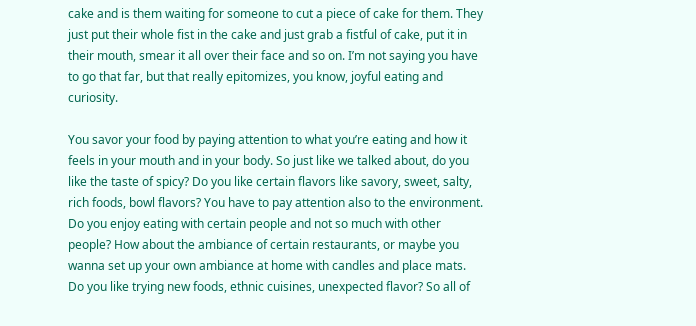cake and is them waiting for someone to cut a piece of cake for them. They just put their whole fist in the cake and just grab a fistful of cake, put it in their mouth, smear it all over their face and so on. I’m not saying you have to go that far, but that really epitomizes, you know, joyful eating and curiosity.

You savor your food by paying attention to what you’re eating and how it feels in your mouth and in your body. So just like we talked about, do you like the taste of spicy? Do you like certain flavors like savory, sweet, salty, rich foods, bowl flavors? You have to pay attention also to the environment. Do you enjoy eating with certain people and not so much with other people? How about the ambiance of certain restaurants, or maybe you wanna set up your own ambiance at home with candles and place mats. Do you like trying new foods, ethnic cuisines, unexpected flavor? So all of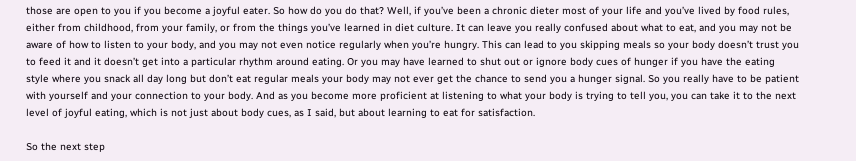those are open to you if you become a joyful eater. So how do you do that? Well, if you’ve been a chronic dieter most of your life and you’ve lived by food rules, either from childhood, from your family, or from the things you’ve learned in diet culture. It can leave you really confused about what to eat, and you may not be aware of how to listen to your body, and you may not even notice regularly when you’re hungry. This can lead to you skipping meals so your body doesn’t trust you to feed it and it doesn’t get into a particular rhythm around eating. Or you may have learned to shut out or ignore body cues of hunger if you have the eating style where you snack all day long but don’t eat regular meals your body may not ever get the chance to send you a hunger signal. So you really have to be patient with yourself and your connection to your body. And as you become more proficient at listening to what your body is trying to tell you, you can take it to the next level of joyful eating, which is not just about body cues, as I said, but about learning to eat for satisfaction.

So the next step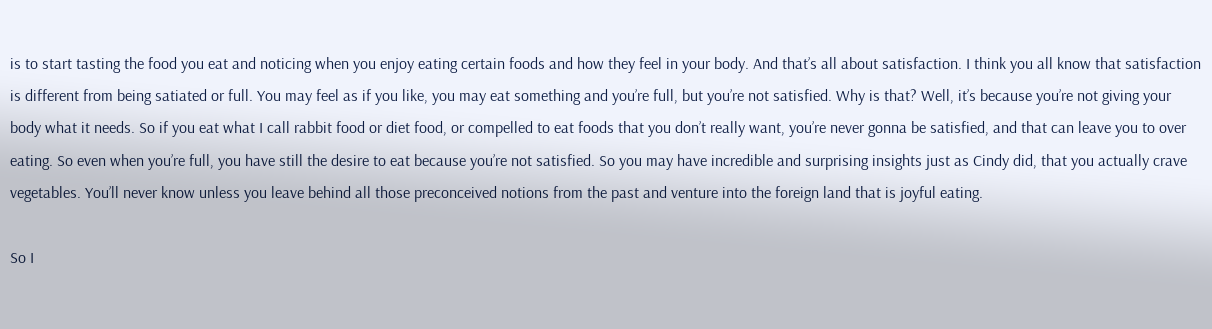is to start tasting the food you eat and noticing when you enjoy eating certain foods and how they feel in your body. And that’s all about satisfaction. I think you all know that satisfaction is different from being satiated or full. You may feel as if you like, you may eat something and you’re full, but you’re not satisfied. Why is that? Well, it’s because you’re not giving your body what it needs. So if you eat what I call rabbit food or diet food, or compelled to eat foods that you don’t really want, you’re never gonna be satisfied, and that can leave you to over eating. So even when you’re full, you have still the desire to eat because you’re not satisfied. So you may have incredible and surprising insights just as Cindy did, that you actually crave vegetables. You’ll never know unless you leave behind all those preconceived notions from the past and venture into the foreign land that is joyful eating.

So I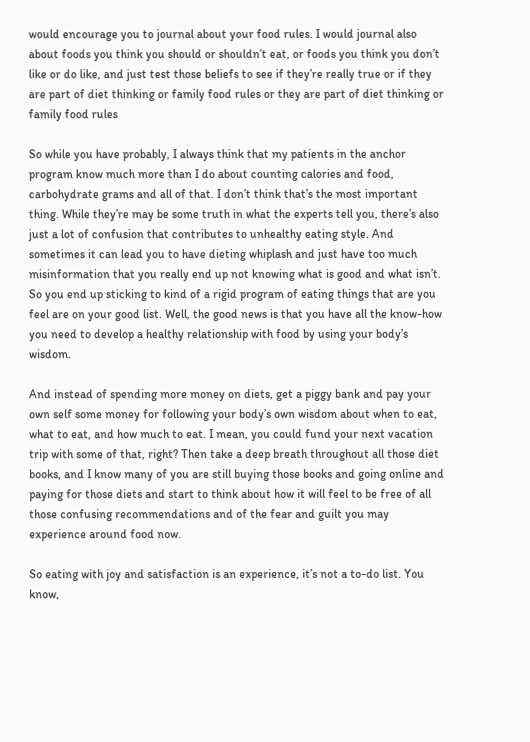would encourage you to journal about your food rules. I would journal also about foods you think you should or shouldn’t eat, or foods you think you don’t like or do like, and just test those beliefs to see if they’re really true or if they are part of diet thinking or family food rules or they are part of diet thinking or family food rules

So while you have probably, I always think that my patients in the anchor program know much more than I do about counting calories and food, carbohydrate grams and all of that. I don’t think that’s the most important thing. While they’re may be some truth in what the experts tell you, there’s also just a lot of confusion that contributes to unhealthy eating style. And sometimes it can lead you to have dieting whiplash and just have too much misinformation that you really end up not knowing what is good and what isn’t. So you end up sticking to kind of a rigid program of eating things that are you feel are on your good list. Well, the good news is that you have all the know-how you need to develop a healthy relationship with food by using your body’s wisdom.

And instead of spending more money on diets, get a piggy bank and pay your own self some money for following your body’s own wisdom about when to eat, what to eat, and how much to eat. I mean, you could fund your next vacation trip with some of that, right? Then take a deep breath throughout all those diet books, and I know many of you are still buying those books and going online and paying for those diets and start to think about how it will feel to be free of all those confusing recommendations and of the fear and guilt you may experience around food now.

So eating with joy and satisfaction is an experience, it’s not a to-do list. You know,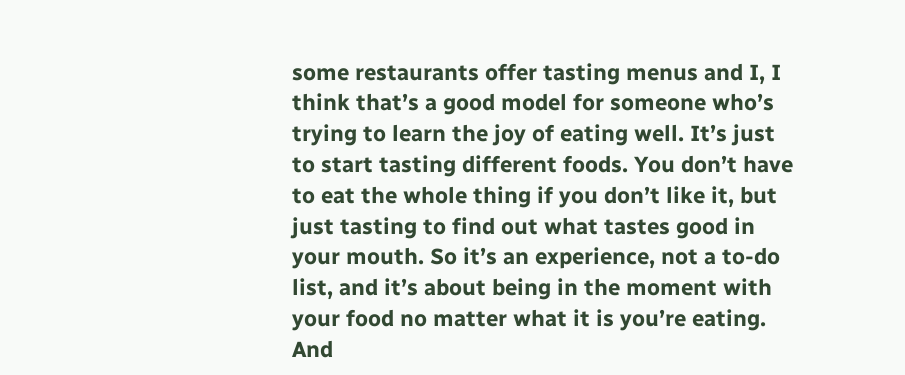some restaurants offer tasting menus and I, I think that’s a good model for someone who’s trying to learn the joy of eating well. It’s just to start tasting different foods. You don’t have to eat the whole thing if you don’t like it, but just tasting to find out what tastes good in your mouth. So it’s an experience, not a to-do list, and it’s about being in the moment with your food no matter what it is you’re eating. And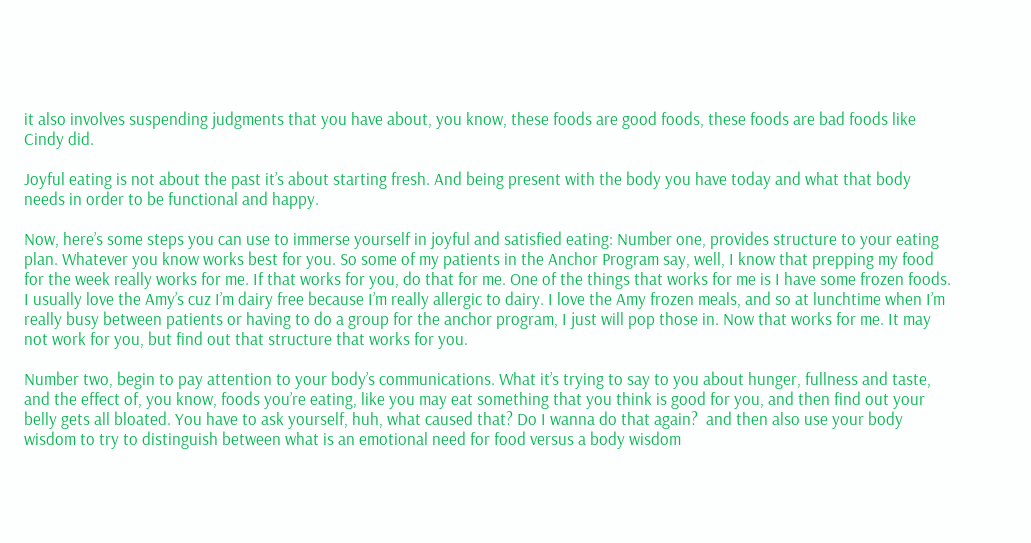it also involves suspending judgments that you have about, you know, these foods are good foods, these foods are bad foods like Cindy did.

Joyful eating is not about the past it’s about starting fresh. And being present with the body you have today and what that body needs in order to be functional and happy.

Now, here’s some steps you can use to immerse yourself in joyful and satisfied eating: Number one, provides structure to your eating plan. Whatever you know works best for you. So some of my patients in the Anchor Program say, well, I know that prepping my food for the week really works for me. If that works for you, do that for me. One of the things that works for me is I have some frozen foods. I usually love the Amy’s cuz I’m dairy free because I’m really allergic to dairy. I love the Amy frozen meals, and so at lunchtime when I’m really busy between patients or having to do a group for the anchor program, I just will pop those in. Now that works for me. It may not work for you, but find out that structure that works for you.

Number two, begin to pay attention to your body’s communications. What it’s trying to say to you about hunger, fullness and taste, and the effect of, you know, foods you’re eating, like you may eat something that you think is good for you, and then find out your belly gets all bloated. You have to ask yourself, huh, what caused that? Do I wanna do that again?  and then also use your body wisdom to try to distinguish between what is an emotional need for food versus a body wisdom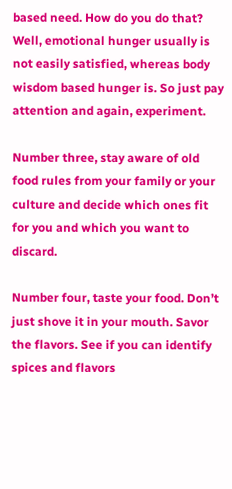based need. How do you do that? Well, emotional hunger usually is not easily satisfied, whereas body wisdom based hunger is. So just pay attention and again, experiment.

Number three, stay aware of old food rules from your family or your culture and decide which ones fit for you and which you want to discard.

Number four, taste your food. Don’t just shove it in your mouth. Savor the flavors. See if you can identify spices and flavors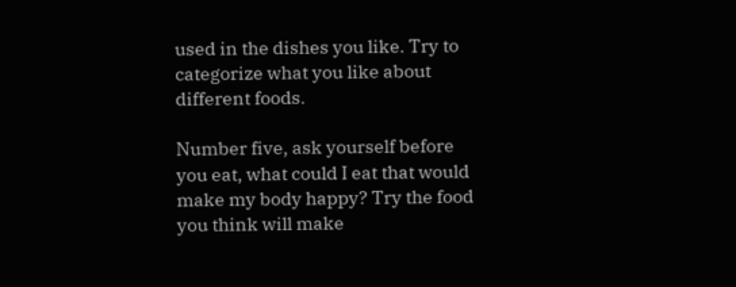used in the dishes you like. Try to categorize what you like about different foods.

Number five, ask yourself before you eat, what could I eat that would make my body happy? Try the food you think will make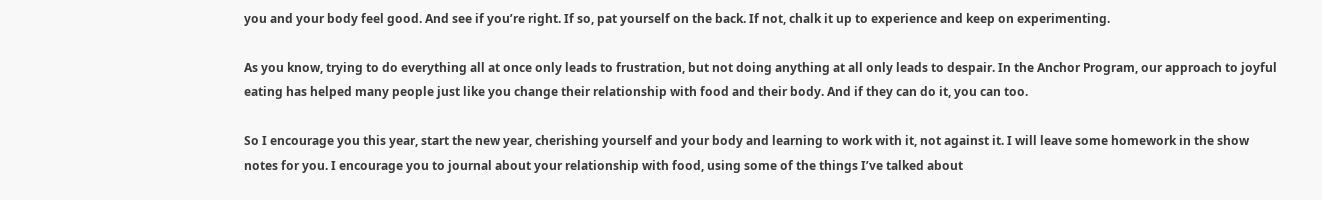you and your body feel good. And see if you’re right. If so, pat yourself on the back. If not, chalk it up to experience and keep on experimenting.

As you know, trying to do everything all at once only leads to frustration, but not doing anything at all only leads to despair. In the Anchor Program, our approach to joyful eating has helped many people just like you change their relationship with food and their body. And if they can do it, you can too.

So I encourage you this year, start the new year, cherishing yourself and your body and learning to work with it, not against it. I will leave some homework in the show notes for you. I encourage you to journal about your relationship with food, using some of the things I’ve talked about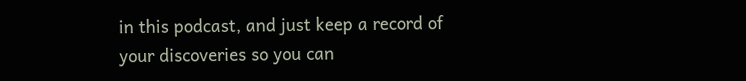in this podcast, and just keep a record of your discoveries so you can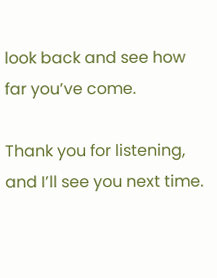look back and see how far you’ve come.

Thank you for listening, and I’ll see you next time.